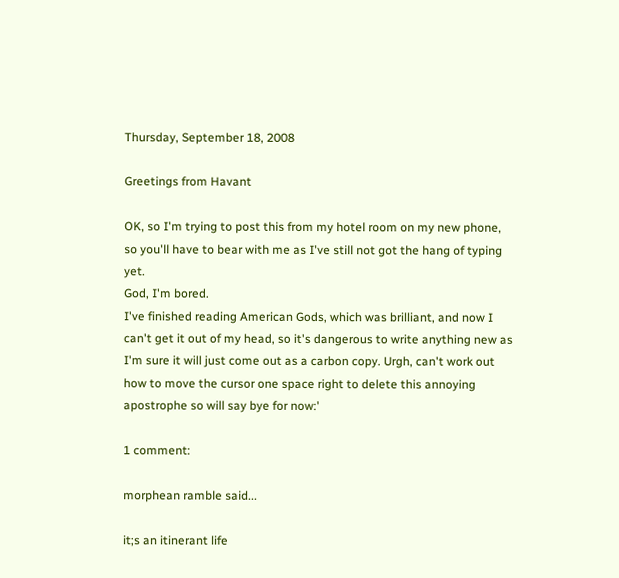Thursday, September 18, 2008

Greetings from Havant

OK, so I'm trying to post this from my hotel room on my new phone, so you'll have to bear with me as I've still not got the hang of typing yet.
God, I'm bored.
I've finished reading American Gods, which was brilliant, and now I can't get it out of my head, so it's dangerous to write anything new as I'm sure it will just come out as a carbon copy. Urgh, can't work out how to move the cursor one space right to delete this annoying apostrophe so will say bye for now:'

1 comment:

morphean ramble said...

it;s an itinerant life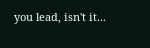you lead, isn't it...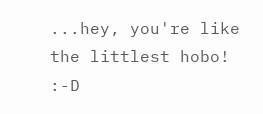...hey, you're like the littlest hobo! :-D